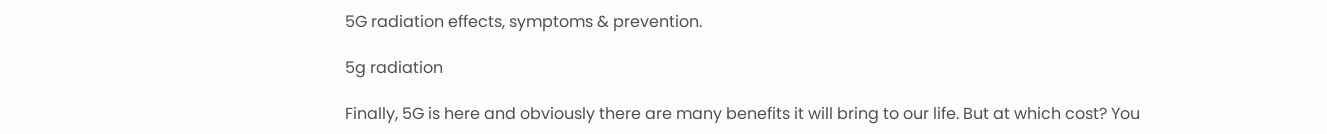5G radiation effects, symptoms & prevention.

5g radiation

Finally, 5G is here and obviously there are many benefits it will bring to our life. But at which cost? You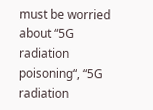must be worried about “5G radiation poisoning“, “5G radiation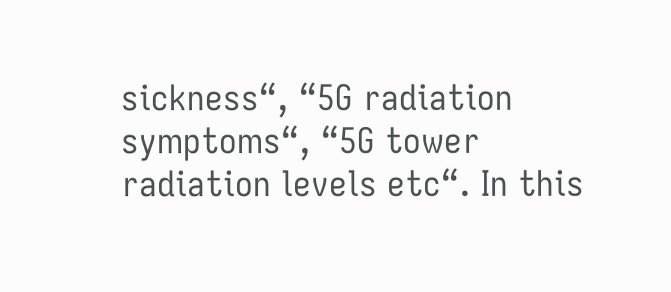sickness“, “5G radiation symptoms“, “5G tower radiation levels etc“. In this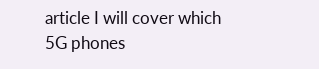article I will cover which 5G phones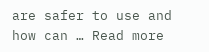are safer to use and how can … Read more